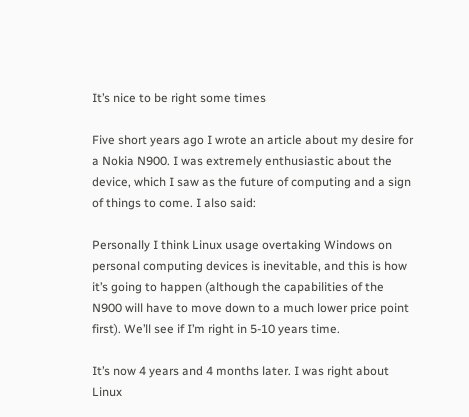It’s nice to be right some times

Five short years ago I wrote an article about my desire for a Nokia N900. I was extremely enthusiastic about the device, which I saw as the future of computing and a sign of things to come. I also said:

Personally I think Linux usage overtaking Windows on personal computing devices is inevitable, and this is how it’s going to happen (although the capabilities of the N900 will have to move down to a much lower price point first). We’ll see if I’m right in 5-10 years time.

It’s now 4 years and 4 months later. I was right about Linux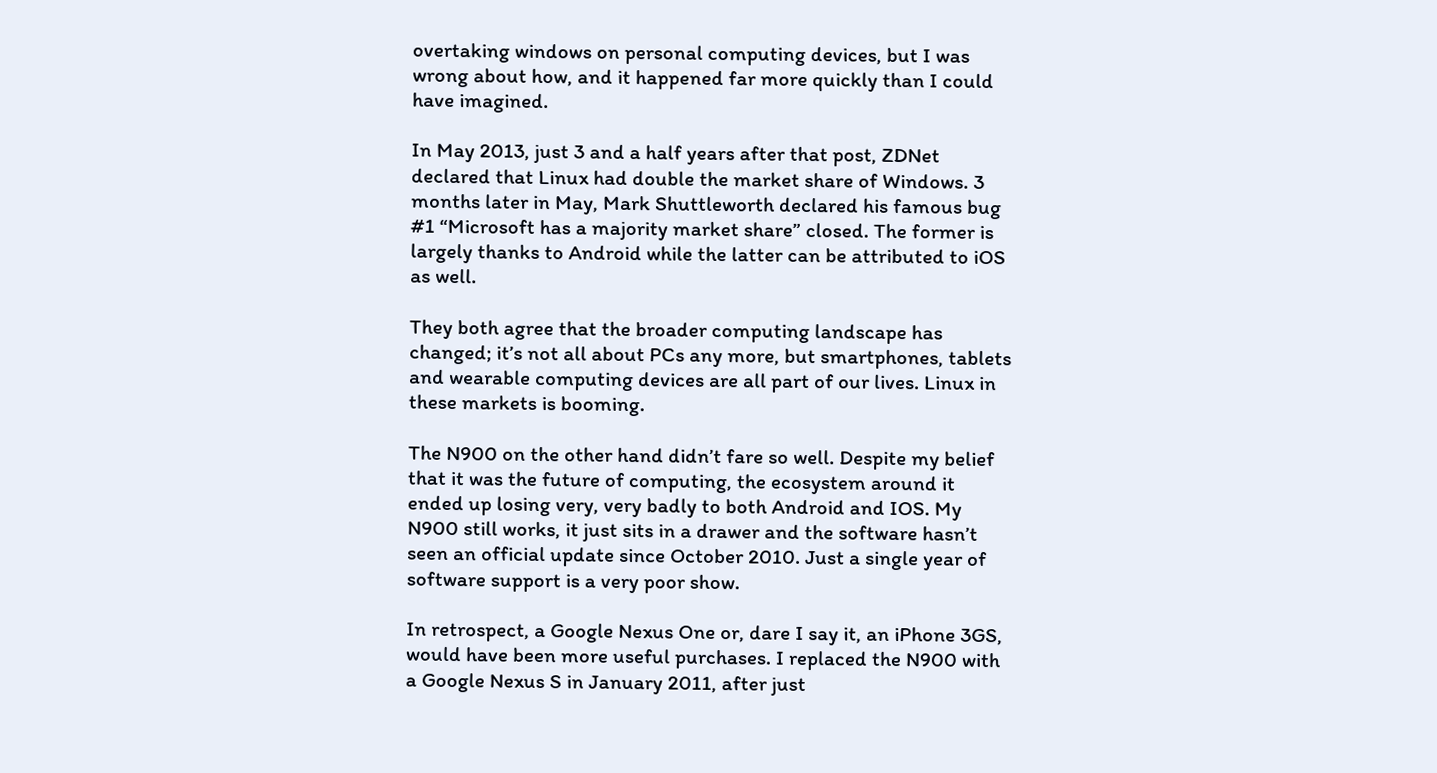overtaking windows on personal computing devices, but I was wrong about how, and it happened far more quickly than I could have imagined.

In May 2013, just 3 and a half years after that post, ZDNet declared that Linux had double the market share of Windows. 3 months later in May, Mark Shuttleworth declared his famous bug #1 “Microsoft has a majority market share” closed. The former is largely thanks to Android while the latter can be attributed to iOS as well.

They both agree that the broader computing landscape has changed; it’s not all about PCs any more, but smartphones, tablets and wearable computing devices are all part of our lives. Linux in these markets is booming.

The N900 on the other hand didn’t fare so well. Despite my belief that it was the future of computing, the ecosystem around it ended up losing very, very badly to both Android and IOS. My N900 still works, it just sits in a drawer and the software hasn’t seen an official update since October 2010. Just a single year of software support is a very poor show.

In retrospect, a Google Nexus One or, dare I say it, an iPhone 3GS, would have been more useful purchases. I replaced the N900 with a Google Nexus S in January 2011, after just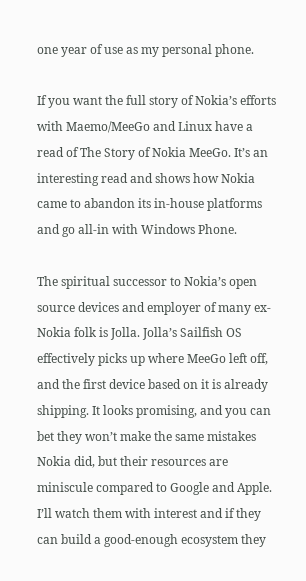one year of use as my personal phone.

If you want the full story of Nokia’s efforts with Maemo/MeeGo and Linux have a read of The Story of Nokia MeeGo. It’s an interesting read and shows how Nokia came to abandon its in-house platforms and go all-in with Windows Phone.

The spiritual successor to Nokia’s open source devices and employer of many ex-Nokia folk is Jolla. Jolla’s Sailfish OS effectively picks up where MeeGo left off, and the first device based on it is already shipping. It looks promising, and you can bet they won’t make the same mistakes Nokia did, but their resources are miniscule compared to Google and Apple. I’ll watch them with interest and if they can build a good-enough ecosystem they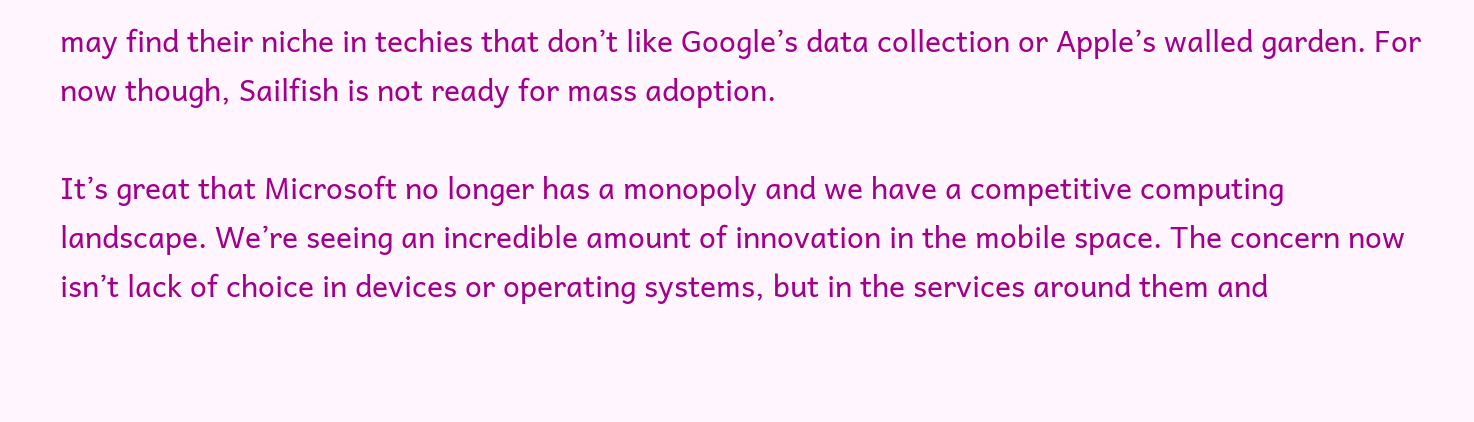may find their niche in techies that don’t like Google’s data collection or Apple’s walled garden. For now though, Sailfish is not ready for mass adoption.

It’s great that Microsoft no longer has a monopoly and we have a competitive computing landscape. We’re seeing an incredible amount of innovation in the mobile space. The concern now isn’t lack of choice in devices or operating systems, but in the services around them and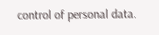control of personal data.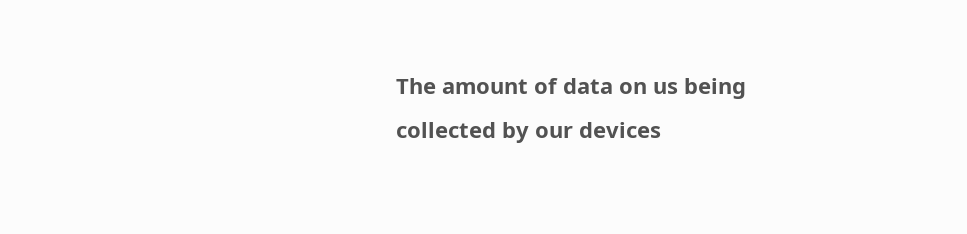The amount of data on us being collected by our devices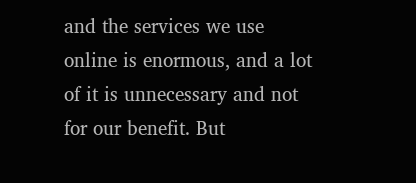and the services we use online is enormous, and a lot of it is unnecessary and not for our benefit. But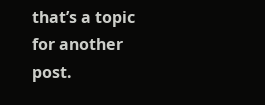that’s a topic for another post.